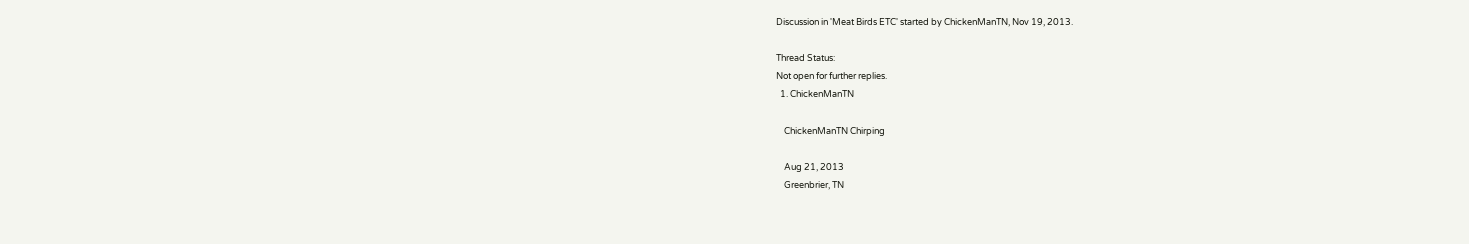Discussion in 'Meat Birds ETC' started by ChickenManTN, Nov 19, 2013.

Thread Status:
Not open for further replies.
  1. ChickenManTN

    ChickenManTN Chirping

    Aug 21, 2013
    Greenbrier, TN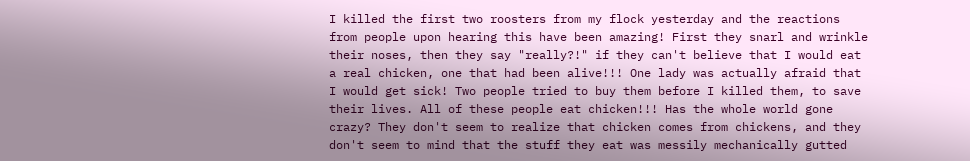I killed the first two roosters from my flock yesterday and the reactions from people upon hearing this have been amazing! First they snarl and wrinkle their noses, then they say "really?!" if they can't believe that I would eat a real chicken, one that had been alive!!! One lady was actually afraid that I would get sick! Two people tried to buy them before I killed them, to save their lives. All of these people eat chicken!!! Has the whole world gone crazy? They don't seem to realize that chicken comes from chickens, and they don't seem to mind that the stuff they eat was messily mechanically gutted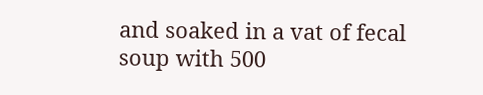and soaked in a vat of fecal soup with 500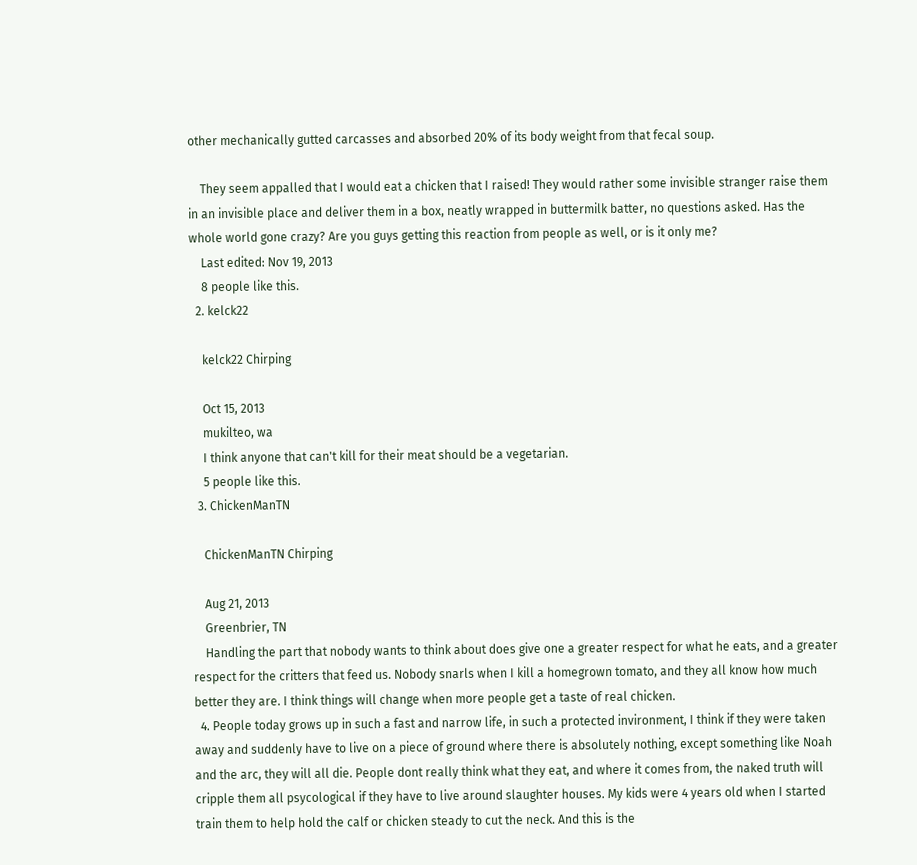other mechanically gutted carcasses and absorbed 20% of its body weight from that fecal soup.

    They seem appalled that I would eat a chicken that I raised! They would rather some invisible stranger raise them in an invisible place and deliver them in a box, neatly wrapped in buttermilk batter, no questions asked. Has the whole world gone crazy? Are you guys getting this reaction from people as well, or is it only me?
    Last edited: Nov 19, 2013
    8 people like this.
  2. kelck22

    kelck22 Chirping

    Oct 15, 2013
    mukilteo, wa
    I think anyone that can't kill for their meat should be a vegetarian.
    5 people like this.
  3. ChickenManTN

    ChickenManTN Chirping

    Aug 21, 2013
    Greenbrier, TN
    Handling the part that nobody wants to think about does give one a greater respect for what he eats, and a greater respect for the critters that feed us. Nobody snarls when I kill a homegrown tomato, and they all know how much better they are. I think things will change when more people get a taste of real chicken.
  4. People today grows up in such a fast and narrow life, in such a protected invironment, I think if they were taken away and suddenly have to live on a piece of ground where there is absolutely nothing, except something like Noah and the arc, they will all die. People dont really think what they eat, and where it comes from, the naked truth will cripple them all psycological if they have to live around slaughter houses. My kids were 4 years old when I started train them to help hold the calf or chicken steady to cut the neck. And this is the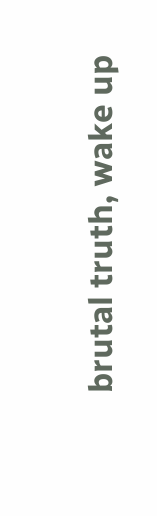brutal truth, wake up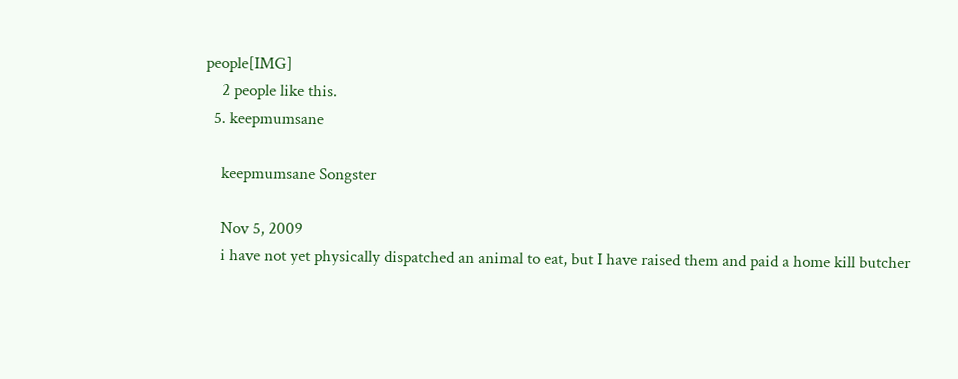people[IMG]
    2 people like this.
  5. keepmumsane

    keepmumsane Songster

    Nov 5, 2009
    i have not yet physically dispatched an animal to eat, but I have raised them and paid a home kill butcher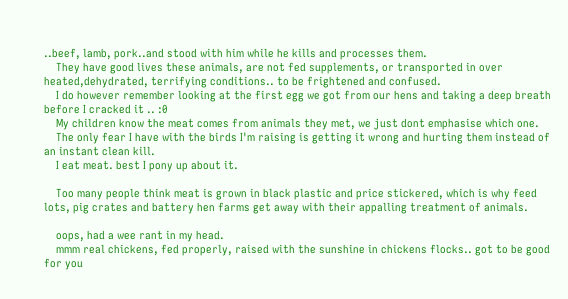..beef, lamb, pork..and stood with him while he kills and processes them.
    They have good lives these animals, are not fed supplements, or transported in over heated,dehydrated, terrifying conditions.. to be frightened and confused.
    I do however remember looking at the first egg we got from our hens and taking a deep breath before I cracked it .. :0
    My children know the meat comes from animals they met, we just dont emphasise which one.
    The only fear I have with the birds I'm raising is getting it wrong and hurting them instead of an instant clean kill.
    I eat meat. best I pony up about it.

    Too many people think meat is grown in black plastic and price stickered, which is why feed lots, pig crates and battery hen farms get away with their appalling treatment of animals.

    oops, had a wee rant in my head.
    mmm real chickens, fed properly, raised with the sunshine in chickens flocks.. got to be good for you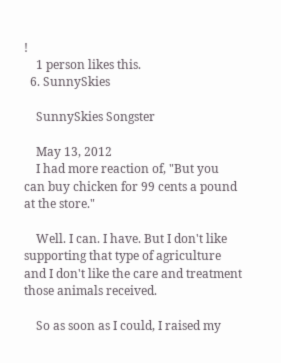!
    1 person likes this.
  6. SunnySkies

    SunnySkies Songster

    May 13, 2012
    I had more reaction of, "But you can buy chicken for 99 cents a pound at the store."

    Well. I can. I have. But I don't like supporting that type of agriculture and I don't like the care and treatment those animals received.

    So as soon as I could, I raised my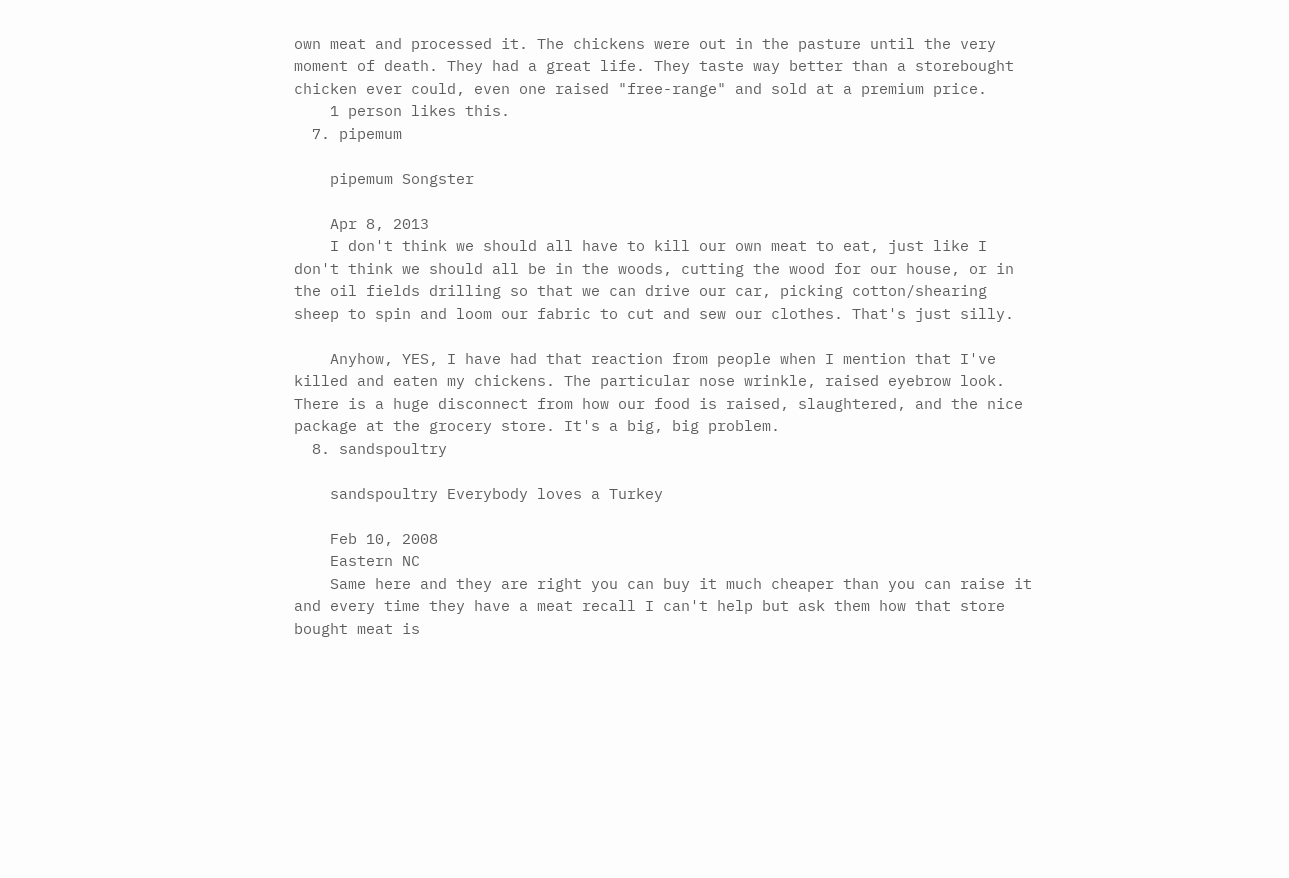own meat and processed it. The chickens were out in the pasture until the very moment of death. They had a great life. They taste way better than a storebought chicken ever could, even one raised "free-range" and sold at a premium price.
    1 person likes this.
  7. pipemum

    pipemum Songster

    Apr 8, 2013
    I don't think we should all have to kill our own meat to eat, just like I don't think we should all be in the woods, cutting the wood for our house, or in the oil fields drilling so that we can drive our car, picking cotton/shearing sheep to spin and loom our fabric to cut and sew our clothes. That's just silly.

    Anyhow, YES, I have had that reaction from people when I mention that I've killed and eaten my chickens. The particular nose wrinkle, raised eyebrow look. There is a huge disconnect from how our food is raised, slaughtered, and the nice package at the grocery store. It's a big, big problem.
  8. sandspoultry

    sandspoultry Everybody loves a Turkey

    Feb 10, 2008
    Eastern NC
    Same here and they are right you can buy it much cheaper than you can raise it and every time they have a meat recall I can't help but ask them how that store bought meat is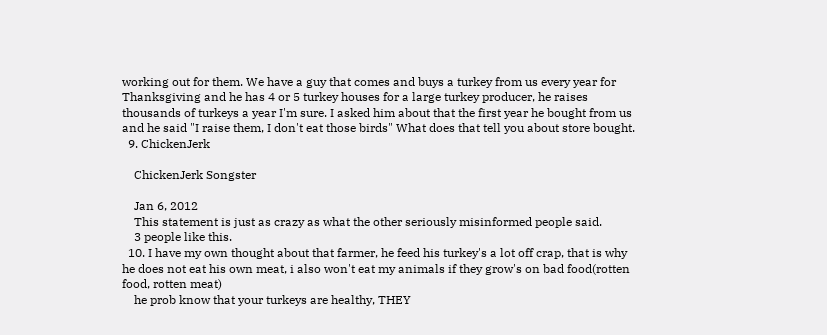working out for them. We have a guy that comes and buys a turkey from us every year for Thanksgiving and he has 4 or 5 turkey houses for a large turkey producer, he raises thousands of turkeys a year I'm sure. I asked him about that the first year he bought from us and he said "I raise them, I don't eat those birds" What does that tell you about store bought.
  9. ChickenJerk

    ChickenJerk Songster

    Jan 6, 2012
    This statement is just as crazy as what the other seriously misinformed people said.
    3 people like this.
  10. I have my own thought about that farmer, he feed his turkey's a lot off crap, that is why he does not eat his own meat, i also won't eat my animals if they grow's on bad food(rotten food, rotten meat)
    he prob know that your turkeys are healthy, THEY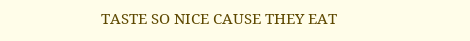TASTE SO NICE CAUSE THEY EAT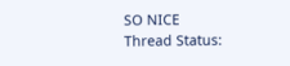SO NICE
Thread Status: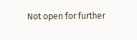Not open for further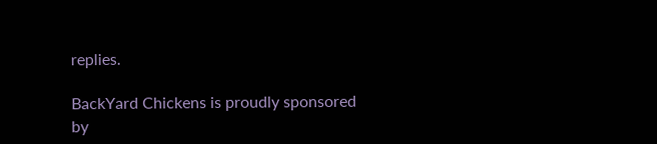replies.

BackYard Chickens is proudly sponsored by